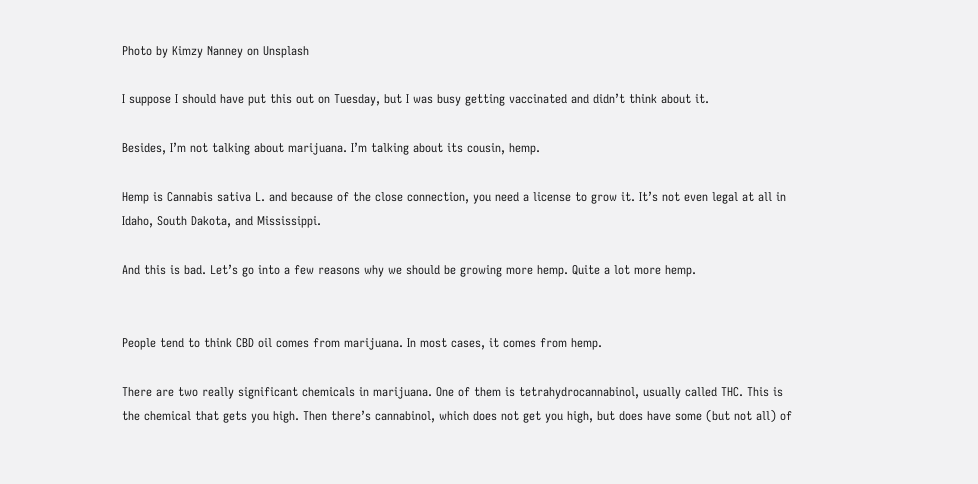Photo by Kimzy Nanney on Unsplash

I suppose I should have put this out on Tuesday, but I was busy getting vaccinated and didn’t think about it.

Besides, I’m not talking about marijuana. I’m talking about its cousin, hemp.

Hemp is Cannabis sativa L. and because of the close connection, you need a license to grow it. It’s not even legal at all in Idaho, South Dakota, and Mississippi.

And this is bad. Let’s go into a few reasons why we should be growing more hemp. Quite a lot more hemp.


People tend to think CBD oil comes from marijuana. In most cases, it comes from hemp.

There are two really significant chemicals in marijuana. One of them is tetrahydrocannabinol, usually called THC. This is the chemical that gets you high. Then there’s cannabinol, which does not get you high, but does have some (but not all) of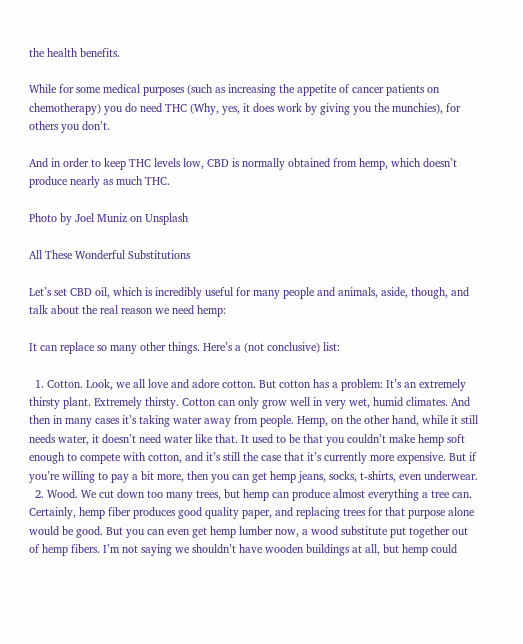the health benefits.

While for some medical purposes (such as increasing the appetite of cancer patients on chemotherapy) you do need THC (Why, yes, it does work by giving you the munchies), for others you don’t.

And in order to keep THC levels low, CBD is normally obtained from hemp, which doesn’t produce nearly as much THC.

Photo by Joel Muniz on Unsplash

All These Wonderful Substitutions

Let’s set CBD oil, which is incredibly useful for many people and animals, aside, though, and talk about the real reason we need hemp:

It can replace so many other things. Here’s a (not conclusive) list:

  1. Cotton. Look, we all love and adore cotton. But cotton has a problem: It’s an extremely thirsty plant. Extremely thirsty. Cotton can only grow well in very wet, humid climates. And then in many cases it’s taking water away from people. Hemp, on the other hand, while it still needs water, it doesn’t need water like that. It used to be that you couldn’t make hemp soft enough to compete with cotton, and it’s still the case that it’s currently more expensive. But if you’re willing to pay a bit more, then you can get hemp jeans, socks, t-shirts, even underwear.
  2. Wood. We cut down too many trees, but hemp can produce almost everything a tree can. Certainly, hemp fiber produces good quality paper, and replacing trees for that purpose alone would be good. But you can even get hemp lumber now, a wood substitute put together out of hemp fibers. I’m not saying we shouldn’t have wooden buildings at all, but hemp could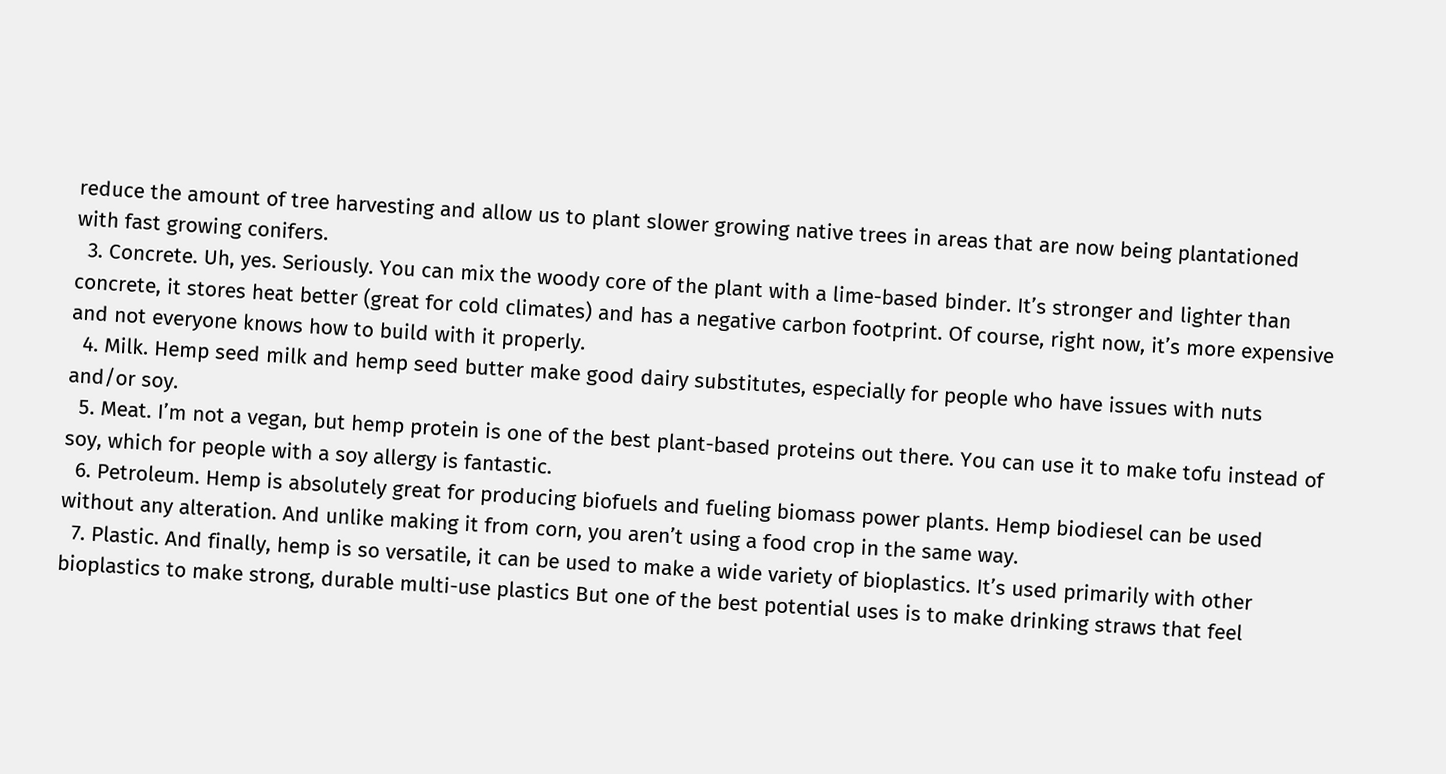reduce the amount of tree harvesting and allow us to plant slower growing native trees in areas that are now being plantationed with fast growing conifers.
  3. Concrete. Uh, yes. Seriously. You can mix the woody core of the plant with a lime-based binder. It’s stronger and lighter than concrete, it stores heat better (great for cold climates) and has a negative carbon footprint. Of course, right now, it’s more expensive and not everyone knows how to build with it properly.
  4. Milk. Hemp seed milk and hemp seed butter make good dairy substitutes, especially for people who have issues with nuts and/or soy.
  5. Meat. I’m not a vegan, but hemp protein is one of the best plant-based proteins out there. You can use it to make tofu instead of soy, which for people with a soy allergy is fantastic.
  6. Petroleum. Hemp is absolutely great for producing biofuels and fueling biomass power plants. Hemp biodiesel can be used without any alteration. And unlike making it from corn, you aren’t using a food crop in the same way.
  7. Plastic. And finally, hemp is so versatile, it can be used to make a wide variety of bioplastics. It’s used primarily with other bioplastics to make strong, durable multi-use plastics But one of the best potential uses is to make drinking straws that feel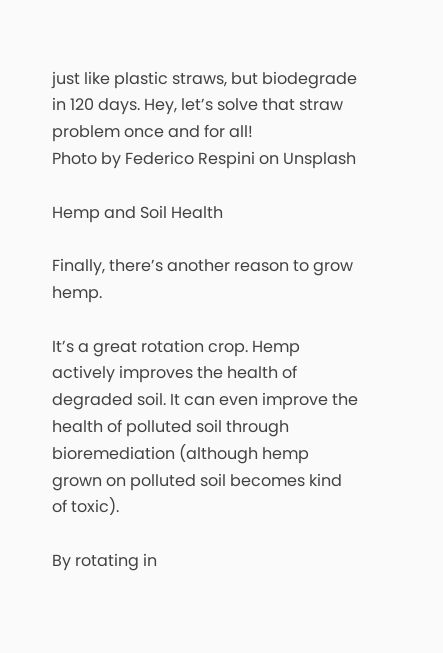just like plastic straws, but biodegrade in 120 days. Hey, let’s solve that straw problem once and for all!
Photo by Federico Respini on Unsplash

Hemp and Soil Health

Finally, there’s another reason to grow hemp.

It’s a great rotation crop. Hemp actively improves the health of degraded soil. It can even improve the health of polluted soil through bioremediation (although hemp grown on polluted soil becomes kind of toxic).

By rotating in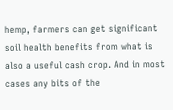hemp, farmers can get significant soil health benefits from what is also a useful cash crop. And in most cases any bits of the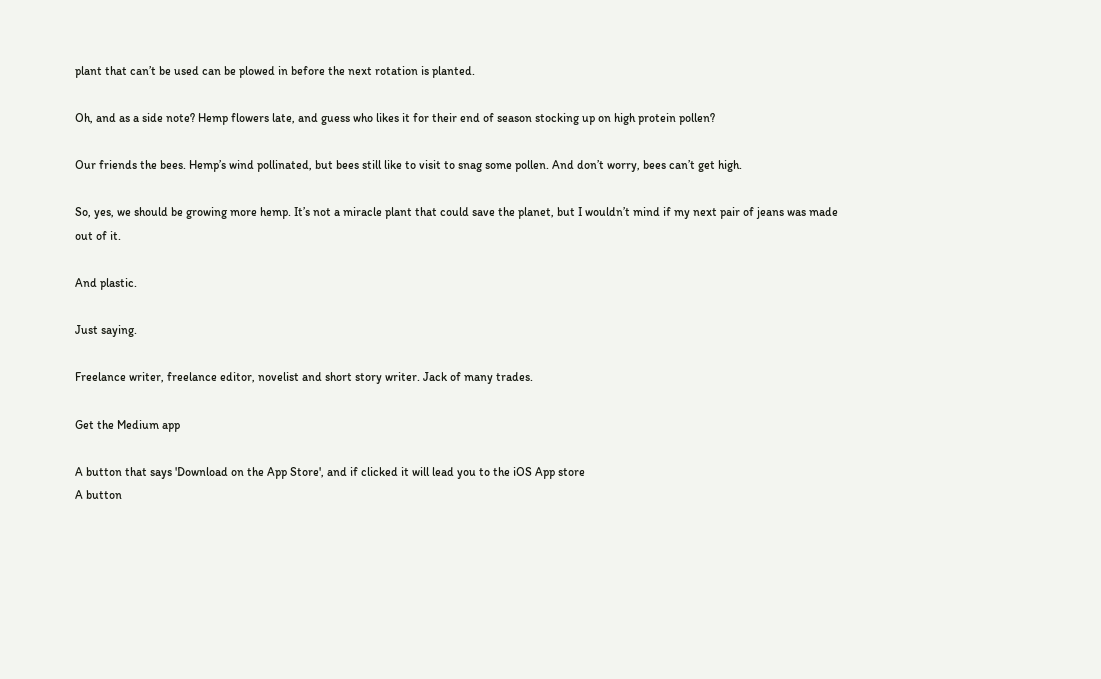plant that can’t be used can be plowed in before the next rotation is planted.

Oh, and as a side note? Hemp flowers late, and guess who likes it for their end of season stocking up on high protein pollen?

Our friends the bees. Hemp’s wind pollinated, but bees still like to visit to snag some pollen. And don’t worry, bees can’t get high.

So, yes, we should be growing more hemp. It’s not a miracle plant that could save the planet, but I wouldn’t mind if my next pair of jeans was made out of it.

And plastic.

Just saying.

Freelance writer, freelance editor, novelist and short story writer. Jack of many trades.

Get the Medium app

A button that says 'Download on the App Store', and if clicked it will lead you to the iOS App store
A button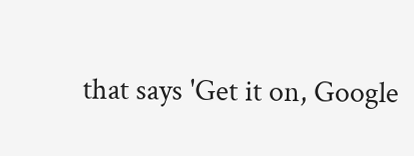that says 'Get it on, Google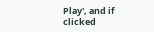Play', and if clicked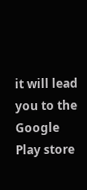it will lead you to the Google Play store